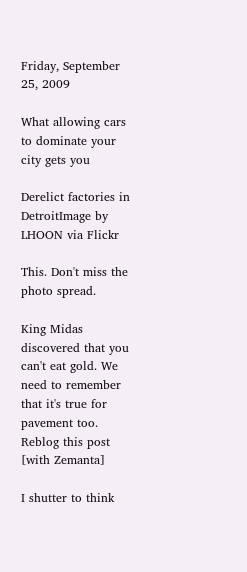Friday, September 25, 2009

What allowing cars to dominate your city gets you

Derelict factories in DetroitImage by LHOON via Flickr

This. Don't miss the photo spread.

King Midas discovered that you can't eat gold. We need to remember that it's true for pavement too.
Reblog this post [with Zemanta]

I shutter to think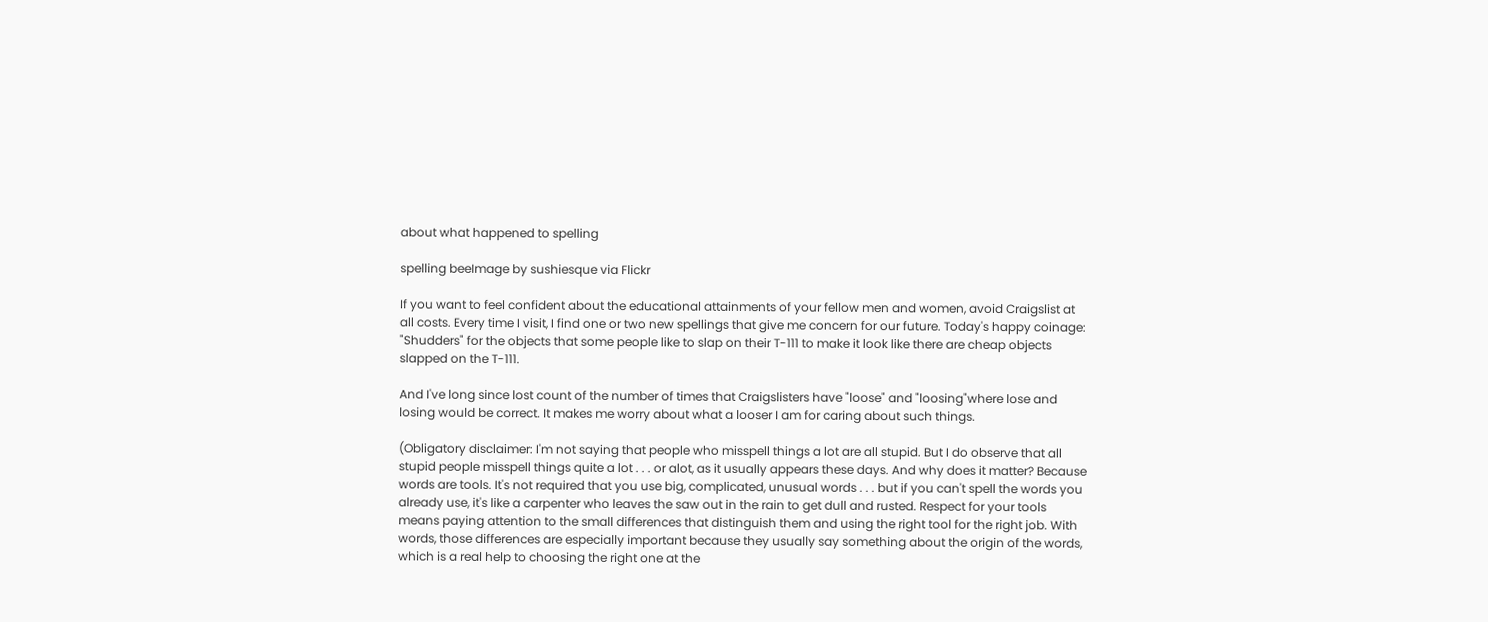about what happened to spelling

spelling beeImage by sushiesque via Flickr

If you want to feel confident about the educational attainments of your fellow men and women, avoid Craigslist at all costs. Every time I visit, I find one or two new spellings that give me concern for our future. Today's happy coinage: "Shudders" for the objects that some people like to slap on their T-111 to make it look like there are cheap objects slapped on the T-111.

And I've long since lost count of the number of times that Craigslisters have "loose" and "loosing"where lose and losing would be correct. It makes me worry about what a looser I am for caring about such things.

(Obligatory disclaimer: I'm not saying that people who misspell things a lot are all stupid. But I do observe that all stupid people misspell things quite a lot . . . or alot, as it usually appears these days. And why does it matter? Because words are tools. It's not required that you use big, complicated, unusual words . . . but if you can't spell the words you already use, it's like a carpenter who leaves the saw out in the rain to get dull and rusted. Respect for your tools means paying attention to the small differences that distinguish them and using the right tool for the right job. With words, those differences are especially important because they usually say something about the origin of the words, which is a real help to choosing the right one at the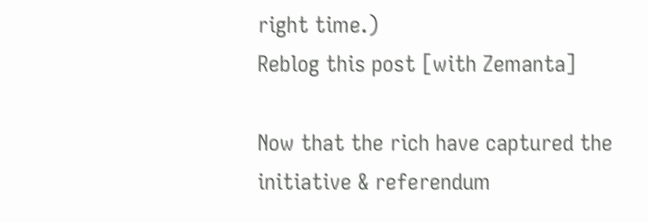right time.)
Reblog this post [with Zemanta]

Now that the rich have captured the initiative & referendum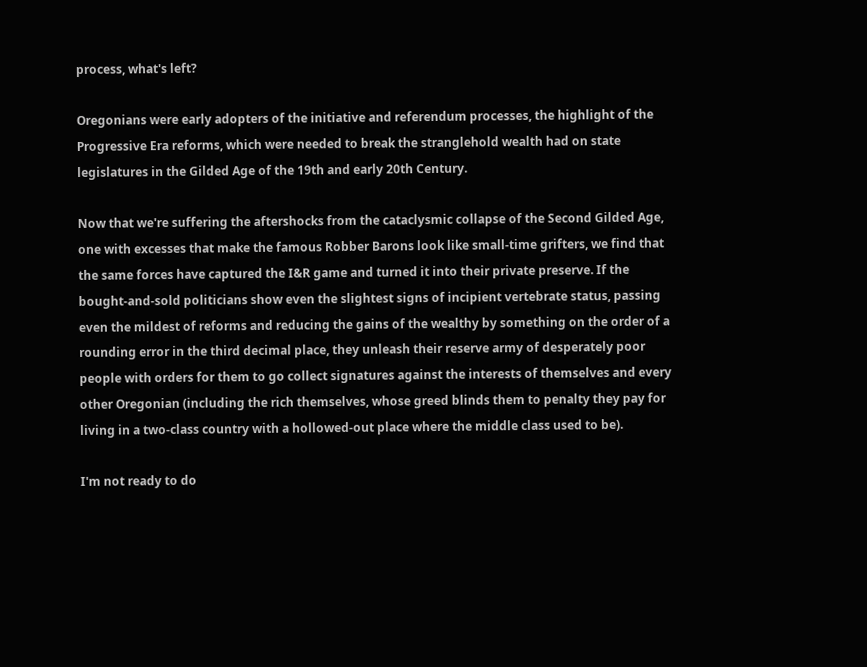process, what's left?

Oregonians were early adopters of the initiative and referendum processes, the highlight of the Progressive Era reforms, which were needed to break the stranglehold wealth had on state legislatures in the Gilded Age of the 19th and early 20th Century.

Now that we're suffering the aftershocks from the cataclysmic collapse of the Second Gilded Age, one with excesses that make the famous Robber Barons look like small-time grifters, we find that the same forces have captured the I&R game and turned it into their private preserve. If the bought-and-sold politicians show even the slightest signs of incipient vertebrate status, passing even the mildest of reforms and reducing the gains of the wealthy by something on the order of a rounding error in the third decimal place, they unleash their reserve army of desperately poor people with orders for them to go collect signatures against the interests of themselves and every other Oregonian (including the rich themselves, whose greed blinds them to penalty they pay for living in a two-class country with a hollowed-out place where the middle class used to be).

I'm not ready to do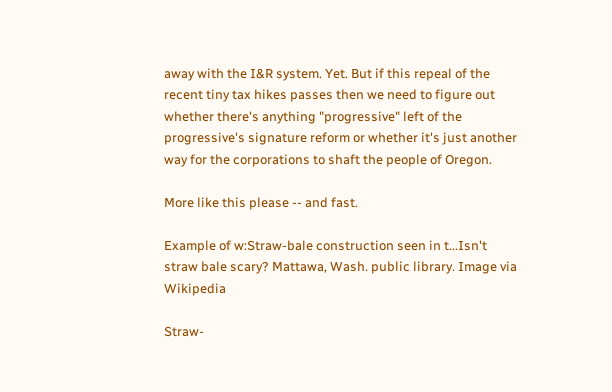away with the I&R system. Yet. But if this repeal of the recent tiny tax hikes passes then we need to figure out whether there's anything "progressive" left of the progressive's signature reform or whether it's just another way for the corporations to shaft the people of Oregon.

More like this please -- and fast.

Example of w:Straw-bale construction seen in t...Isn't straw bale scary? Mattawa, Wash. public library. Image via Wikipedia

Straw-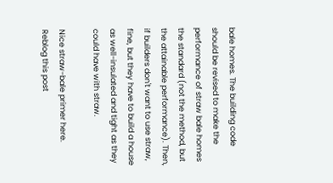bale homes. The building code should be revised to make the performance of straw bale homes the standard (not the method, but the attainable performance). Then, if builders don't want to use straw, fine, but they have to build a house as well-insulated and tight as they could have with straw.

Nice straw-bale primer here.
Reblog this post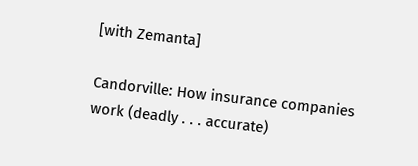[with Zemanta]

Candorville: How insurance companies work (deadly . . . accurate)